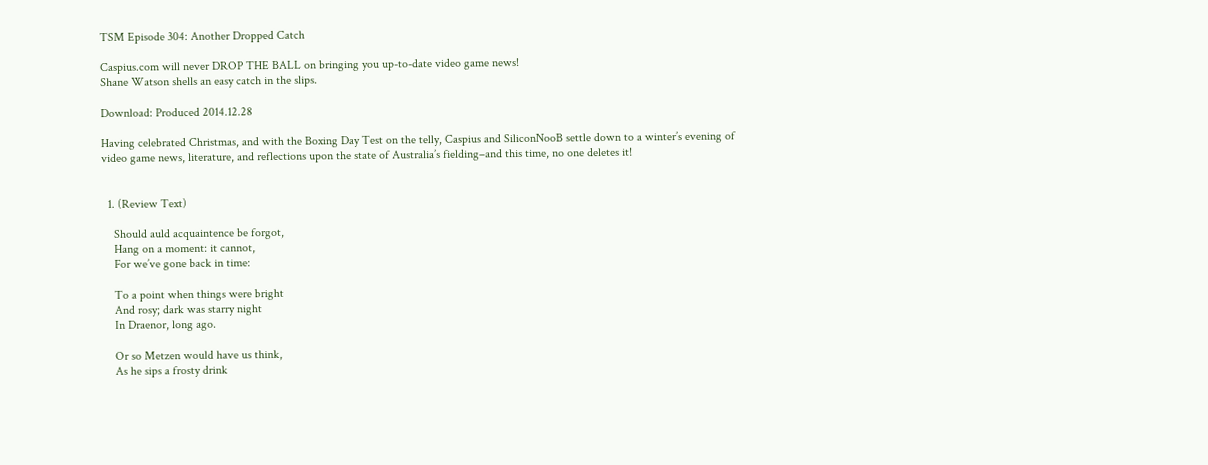TSM Episode 304: Another Dropped Catch

Caspius.com will never DROP THE BALL on bringing you up-to-date video game news!
Shane Watson shells an easy catch in the slips.

Download: Produced 2014.12.28

Having celebrated Christmas, and with the Boxing Day Test on the telly, Caspius and SiliconNooB settle down to a winter’s evening of video game news, literature, and reflections upon the state of Australia’s fielding–and this time, no one deletes it!


  1. (Review Text)

    Should auld acquaintence be forgot,
    Hang on a moment: it cannot,
    For we’ve gone back in time:

    To a point when things were bright
    And rosy; dark was starry night
    In Draenor, long ago.

    Or so Metzen would have us think,
    As he sips a frosty drink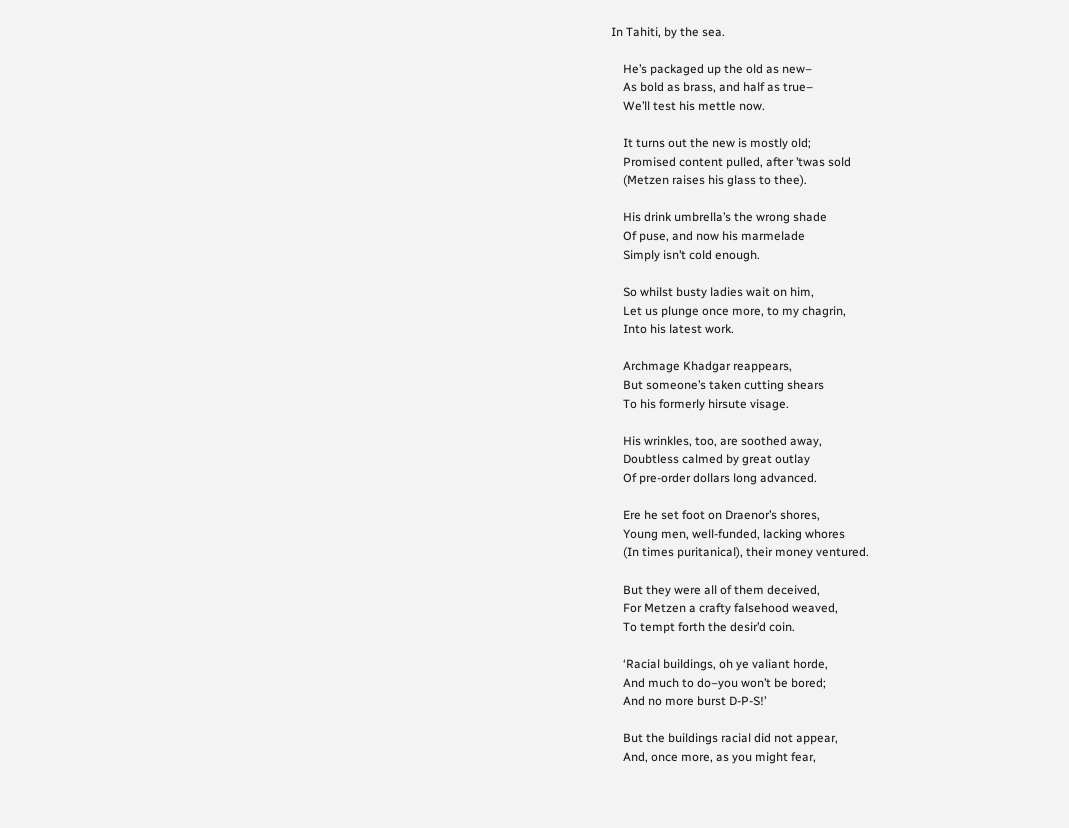In Tahiti, by the sea.

    He’s packaged up the old as new–
    As bold as brass, and half as true–
    We’ll test his mettle now.

    It turns out the new is mostly old;
    Promised content pulled, after ’twas sold
    (Metzen raises his glass to thee).

    His drink umbrella’s the wrong shade
    Of puse, and now his marmelade
    Simply isn’t cold enough.

    So whilst busty ladies wait on him,
    Let us plunge once more, to my chagrin,
    Into his latest work.

    Archmage Khadgar reappears,
    But someone’s taken cutting shears
    To his formerly hirsute visage.

    His wrinkles, too, are soothed away,
    Doubtless calmed by great outlay
    Of pre-order dollars long advanced.

    Ere he set foot on Draenor’s shores,
    Young men, well-funded, lacking whores
    (In times puritanical), their money ventured.

    But they were all of them deceived,
    For Metzen a crafty falsehood weaved,
    To tempt forth the desir’d coin.

    ‘Racial buildings, oh ye valiant horde,
    And much to do–you won’t be bored;
    And no more burst D-P-S!’

    But the buildings racial did not appear,
    And, once more, as you might fear,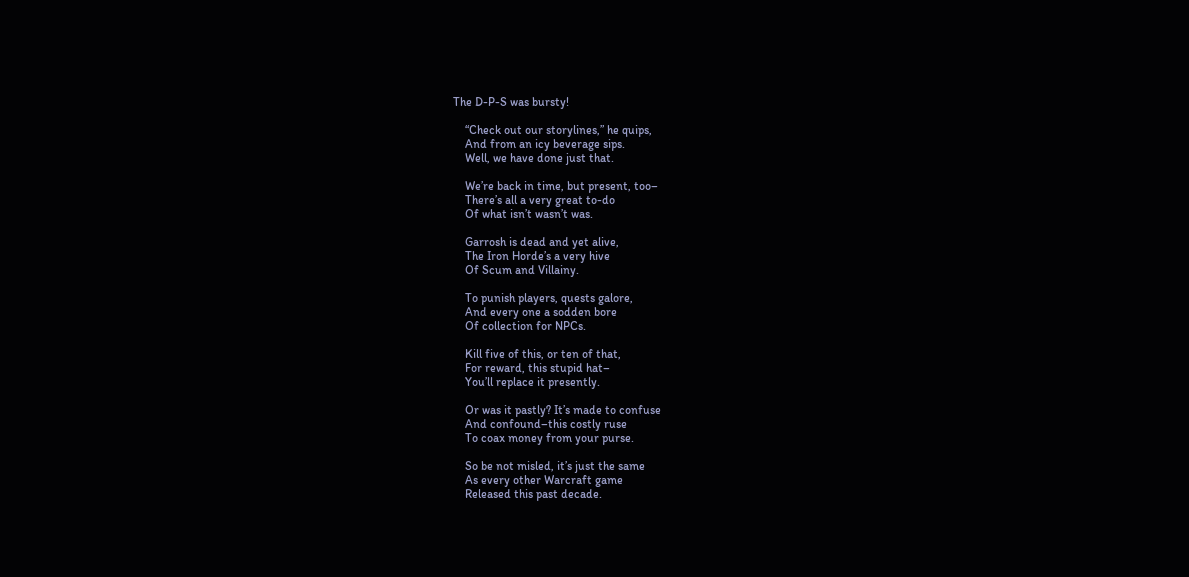The D-P-S was bursty!

    “Check out our storylines,” he quips,
    And from an icy beverage sips.
    Well, we have done just that.

    We’re back in time, but present, too–
    There’s all a very great to-do
    Of what isn’t wasn’t was.

    Garrosh is dead and yet alive,
    The Iron Horde’s a very hive
    Of Scum and Villainy.

    To punish players, quests galore,
    And every one a sodden bore
    Of collection for NPCs.

    Kill five of this, or ten of that,
    For reward, this stupid hat–
    You’ll replace it presently.

    Or was it pastly? It’s made to confuse
    And confound–this costly ruse
    To coax money from your purse.

    So be not misled, it’s just the same
    As every other Warcraft game
    Released this past decade.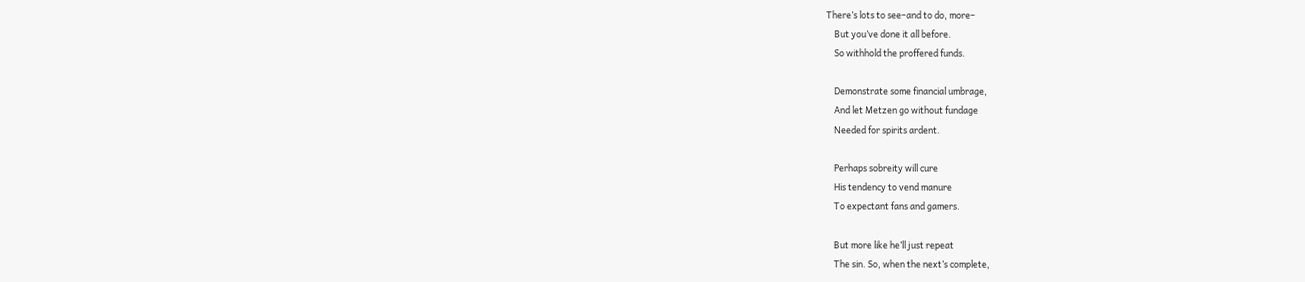There’s lots to see–and to do, more–
    But you’ve done it all before.
    So withhold the proffered funds.

    Demonstrate some financial umbrage,
    And let Metzen go without fundage
    Needed for spirits ardent.

    Perhaps sobreity will cure
    His tendency to vend manure
    To expectant fans and gamers.

    But more like he’ll just repeat
    The sin. So, when the next’s complete,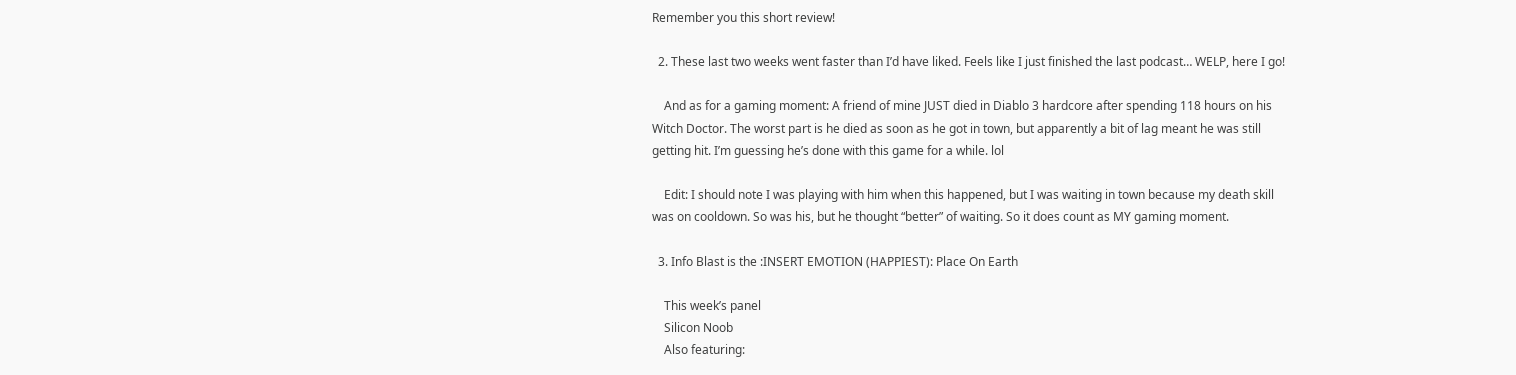Remember you this short review!

  2. These last two weeks went faster than I’d have liked. Feels like I just finished the last podcast… WELP, here I go!

    And as for a gaming moment: A friend of mine JUST died in Diablo 3 hardcore after spending 118 hours on his Witch Doctor. The worst part is he died as soon as he got in town, but apparently a bit of lag meant he was still getting hit. I’m guessing he’s done with this game for a while. lol

    Edit: I should note I was playing with him when this happened, but I was waiting in town because my death skill was on cooldown. So was his, but he thought “better” of waiting. So it does count as MY gaming moment.

  3. Info Blast is the :INSERT EMOTION (HAPPIEST): Place On Earth

    This week’s panel
    Silicon Noob
    Also featuring: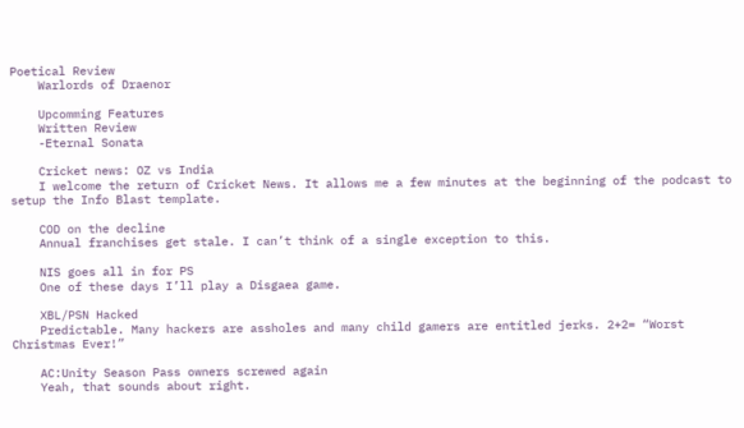Poetical Review
    Warlords of Draenor

    Upcomming Features
    Written Review
    -Eternal Sonata

    Cricket news: OZ vs India
    I welcome the return of Cricket News. It allows me a few minutes at the beginning of the podcast to setup the Info Blast template.

    COD on the decline
    Annual franchises get stale. I can’t think of a single exception to this.

    NIS goes all in for PS
    One of these days I’ll play a Disgaea game.

    XBL/PSN Hacked
    Predictable. Many hackers are assholes and many child gamers are entitled jerks. 2+2= “Worst Christmas Ever!”

    AC:Unity Season Pass owners screwed again
    Yeah, that sounds about right.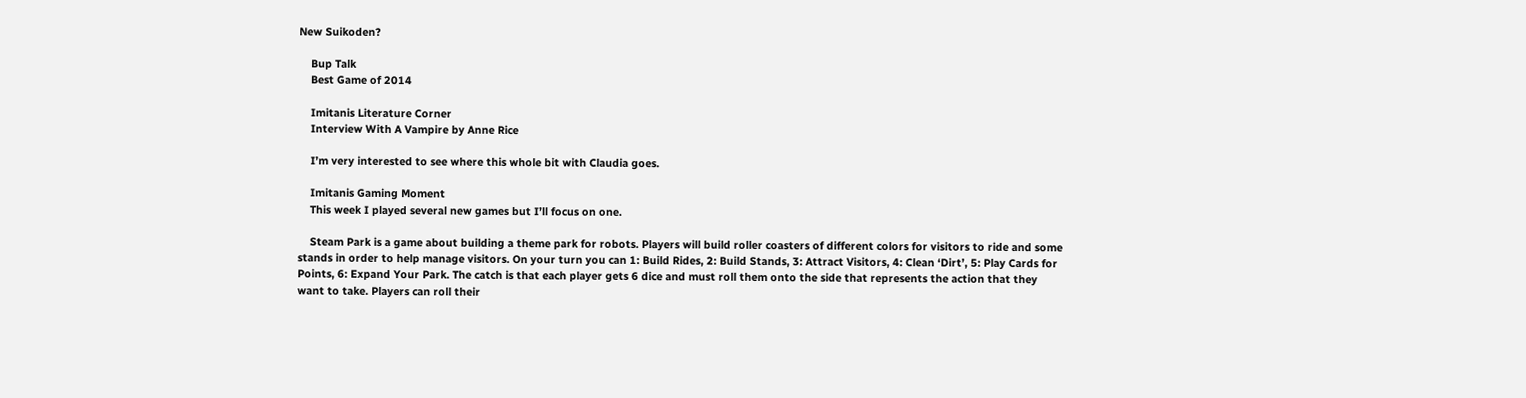New Suikoden?

    Bup Talk
    Best Game of 2014

    Imitanis Literature Corner
    Interview With A Vampire by Anne Rice

    I’m very interested to see where this whole bit with Claudia goes.

    Imitanis Gaming Moment
    This week I played several new games but I’ll focus on one.

    Steam Park is a game about building a theme park for robots. Players will build roller coasters of different colors for visitors to ride and some stands in order to help manage visitors. On your turn you can 1: Build Rides, 2: Build Stands, 3: Attract Visitors, 4: Clean ‘Dirt’, 5: Play Cards for Points, 6: Expand Your Park. The catch is that each player gets 6 dice and must roll them onto the side that represents the action that they want to take. Players can roll their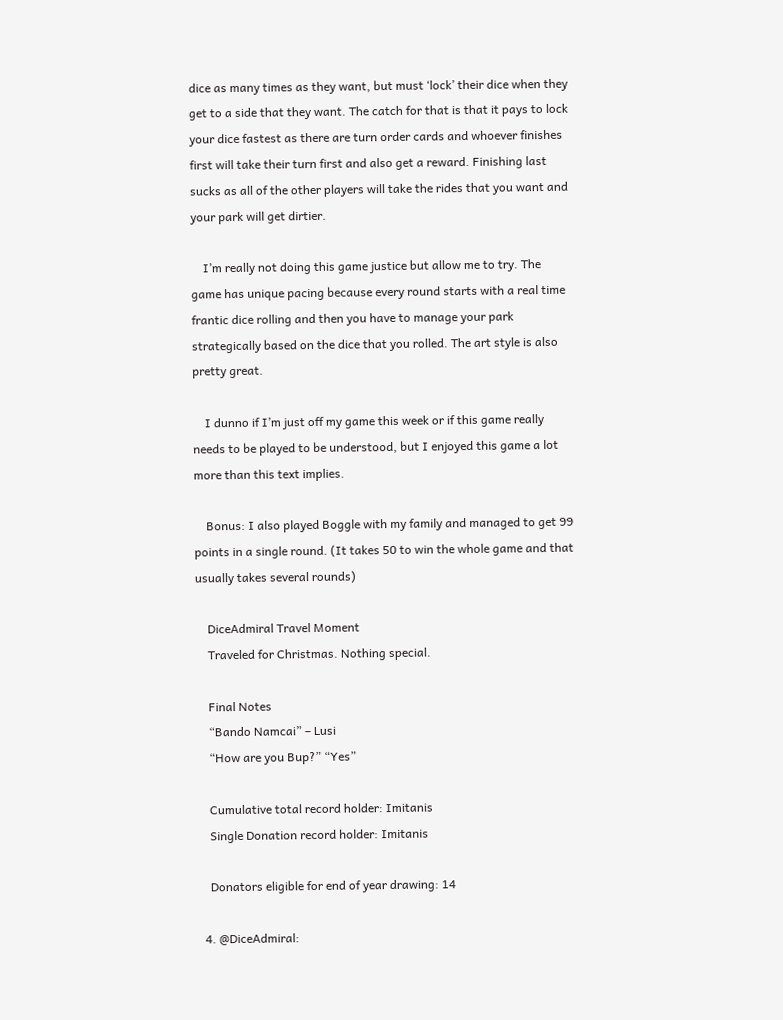dice as many times as they want, but must ‘lock’ their dice when they get to a side that they want. The catch for that is that it pays to lock your dice fastest as there are turn order cards and whoever finishes first will take their turn first and also get a reward. Finishing last sucks as all of the other players will take the rides that you want and your park will get dirtier.

    I’m really not doing this game justice but allow me to try. The game has unique pacing because every round starts with a real time frantic dice rolling and then you have to manage your park strategically based on the dice that you rolled. The art style is also pretty great.

    I dunno if I’m just off my game this week or if this game really needs to be played to be understood, but I enjoyed this game a lot more than this text implies.

    Bonus: I also played Boggle with my family and managed to get 99 points in a single round. (It takes 50 to win the whole game and that usually takes several rounds)

    DiceAdmiral Travel Moment
    Traveled for Christmas. Nothing special.

    Final Notes
    “Bando Namcai” – Lusi
    “How are you Bup?” “Yes”

    Cumulative total record holder: Imitanis
    Single Donation record holder: Imitanis

    Donators eligible for end of year drawing: 14

  4. @DiceAdmiral: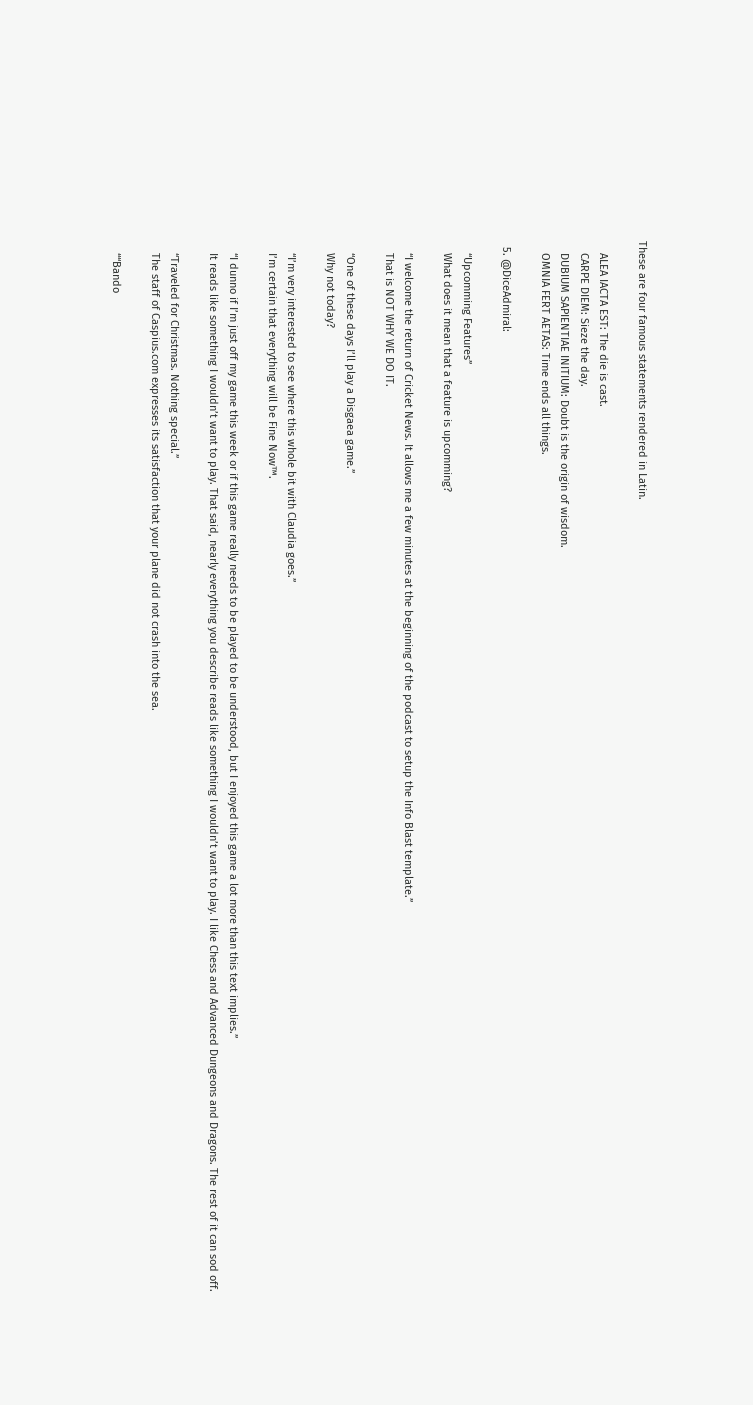These are four famous statements rendered in Latin.

    ALEA IACTA EST: The die is cast.
    CARPE DIEM: Sieze the day.
    DUBIUM SAPIENTIAE INITIUM: Doubt is the origin of wisdom.
    OMNIA FERT AETAS: Time ends all things.

  5. @DiceAdmiral:

    “Upcomming Features”
    What does it mean that a feature is upcomming?

    “I welcome the return of Cricket News. It allows me a few minutes at the beginning of the podcast to setup the Info Blast template.”
    That is NOT WHY WE DO IT.

    “One of these days I’ll play a Disgaea game.”
    Why not today?

    “I’m very interested to see where this whole bit with Claudia goes.”
    I’m certain that everything will be Fine Now™.

    “I dunno if I’m just off my game this week or if this game really needs to be played to be understood, but I enjoyed this game a lot more than this text implies.”
    It reads like something I wouldn’t want to play. That said, nearly everything you describe reads like something I wouldn’t want to play. I like Chess and Advanced Dungeons and Dragons. The rest of it can sod off.

    “Traveled for Christmas. Nothing special.”
    The staff of Caspius.com expresses its satisfaction that your plane did not crash into the sea.

    ““Bando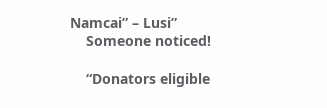Namcai” – Lusi”
    Someone noticed!

    “Donators eligible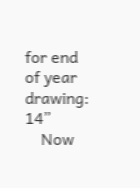for end of year drawing: 14”
    Now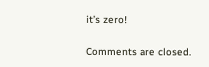it’s zero!

Comments are closed.